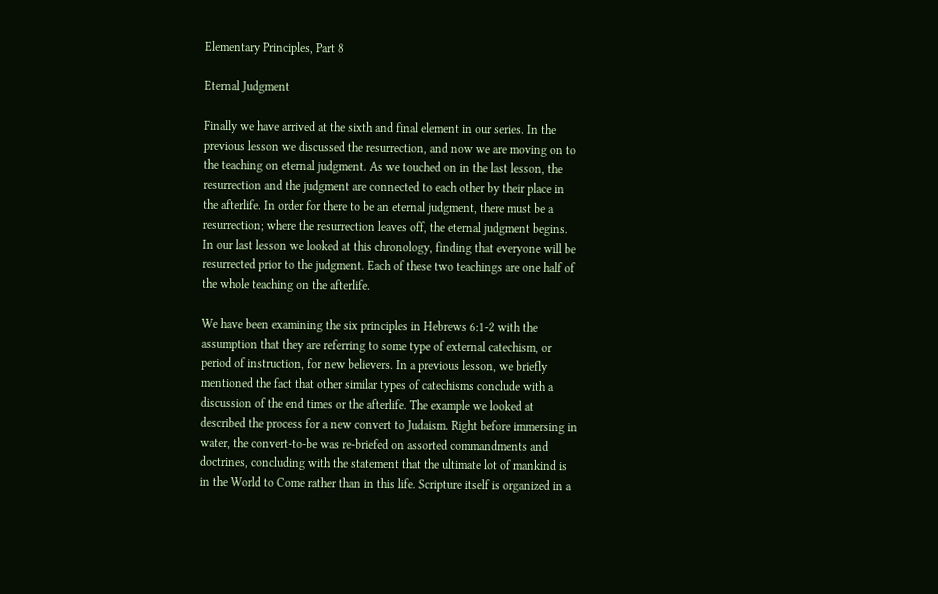Elementary Principles, Part 8

Eternal Judgment

Finally we have arrived at the sixth and final element in our series. In the previous lesson we discussed the resurrection, and now we are moving on to the teaching on eternal judgment. As we touched on in the last lesson, the resurrection and the judgment are connected to each other by their place in the afterlife. In order for there to be an eternal judgment, there must be a resurrection; where the resurrection leaves off, the eternal judgment begins. In our last lesson we looked at this chronology, finding that everyone will be resurrected prior to the judgment. Each of these two teachings are one half of the whole teaching on the afterlife.

We have been examining the six principles in Hebrews 6:1-2 with the assumption that they are referring to some type of external catechism, or period of instruction, for new believers. In a previous lesson, we briefly mentioned the fact that other similar types of catechisms conclude with a discussion of the end times or the afterlife. The example we looked at described the process for a new convert to Judaism. Right before immersing in water, the convert-to-be was re-briefed on assorted commandments and doctrines, concluding with the statement that the ultimate lot of mankind is in the World to Come rather than in this life. Scripture itself is organized in a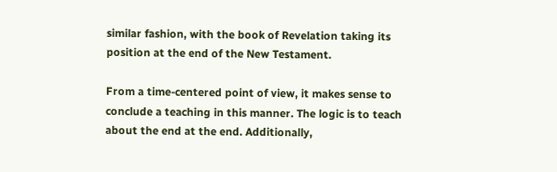similar fashion, with the book of Revelation taking its position at the end of the New Testament.

From a time-centered point of view, it makes sense to conclude a teaching in this manner. The logic is to teach about the end at the end. Additionally,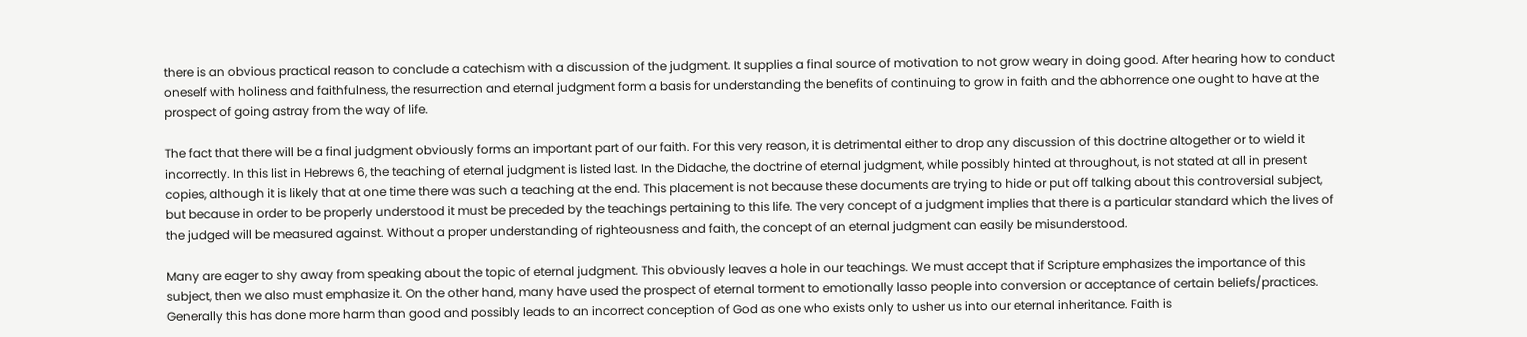there is an obvious practical reason to conclude a catechism with a discussion of the judgment. It supplies a final source of motivation to not grow weary in doing good. After hearing how to conduct oneself with holiness and faithfulness, the resurrection and eternal judgment form a basis for understanding the benefits of continuing to grow in faith and the abhorrence one ought to have at the prospect of going astray from the way of life.

The fact that there will be a final judgment obviously forms an important part of our faith. For this very reason, it is detrimental either to drop any discussion of this doctrine altogether or to wield it incorrectly. In this list in Hebrews 6, the teaching of eternal judgment is listed last. In the Didache, the doctrine of eternal judgment, while possibly hinted at throughout, is not stated at all in present copies, although it is likely that at one time there was such a teaching at the end. This placement is not because these documents are trying to hide or put off talking about this controversial subject, but because in order to be properly understood it must be preceded by the teachings pertaining to this life. The very concept of a judgment implies that there is a particular standard which the lives of the judged will be measured against. Without a proper understanding of righteousness and faith, the concept of an eternal judgment can easily be misunderstood.

Many are eager to shy away from speaking about the topic of eternal judgment. This obviously leaves a hole in our teachings. We must accept that if Scripture emphasizes the importance of this subject, then we also must emphasize it. On the other hand, many have used the prospect of eternal torment to emotionally lasso people into conversion or acceptance of certain beliefs/practices. Generally this has done more harm than good and possibly leads to an incorrect conception of God as one who exists only to usher us into our eternal inheritance. Faith is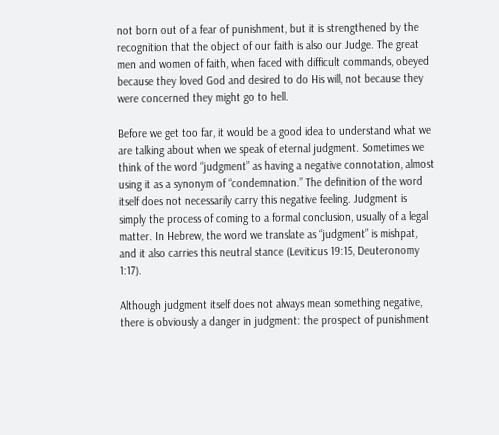not born out of a fear of punishment, but it is strengthened by the recognition that the object of our faith is also our Judge. The great men and women of faith, when faced with difficult commands, obeyed because they loved God and desired to do His will, not because they were concerned they might go to hell.

Before we get too far, it would be a good idea to understand what we are talking about when we speak of eternal judgment. Sometimes we think of the word “judgment” as having a negative connotation, almost using it as a synonym of “condemnation.” The definition of the word itself does not necessarily carry this negative feeling. Judgment is simply the process of coming to a formal conclusion, usually of a legal matter. In Hebrew, the word we translate as “judgment” is mishpat, and it also carries this neutral stance (Leviticus 19:15, Deuteronomy 1:17).

Although judgment itself does not always mean something negative, there is obviously a danger in judgment: the prospect of punishment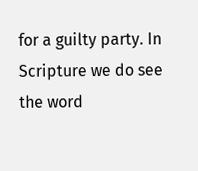for a guilty party. In Scripture we do see the word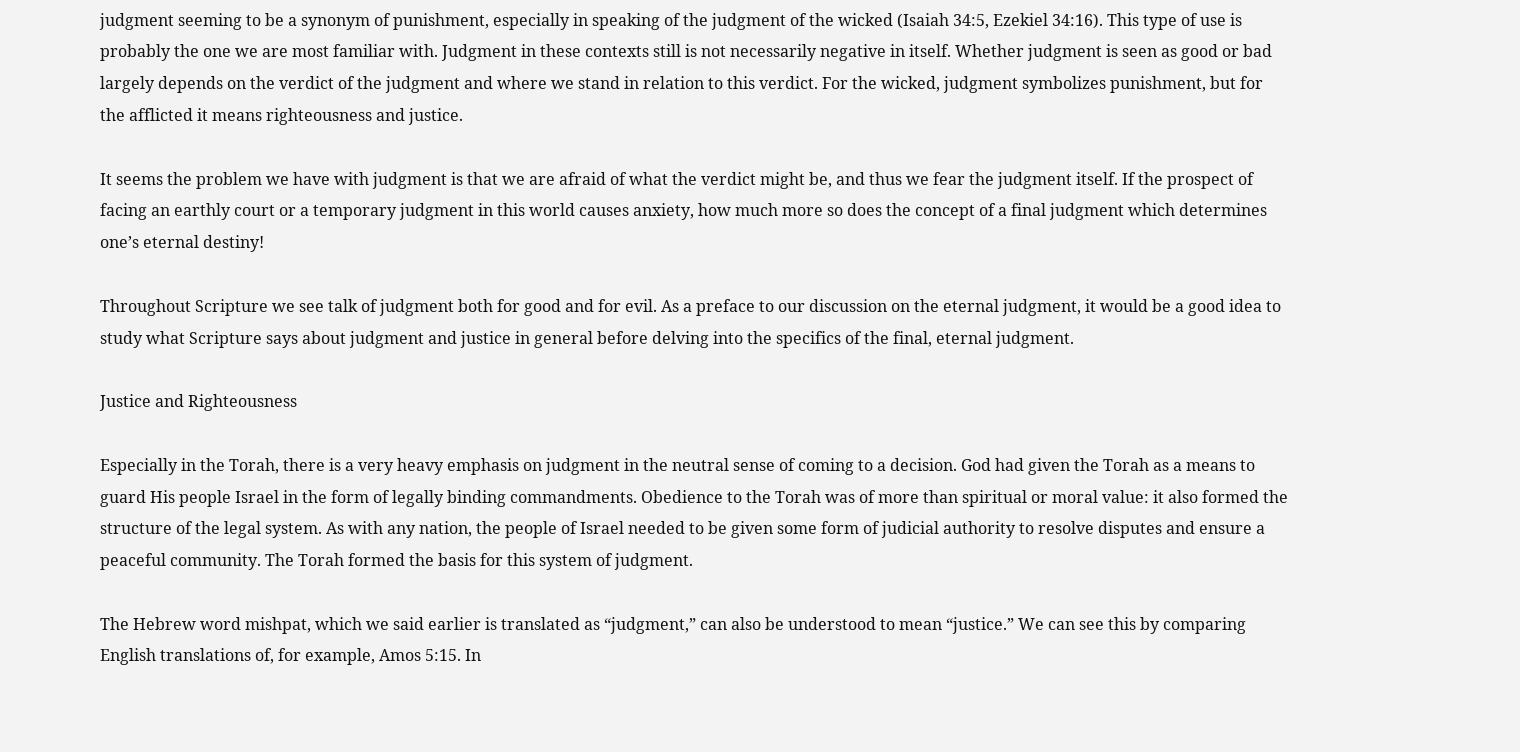judgment seeming to be a synonym of punishment, especially in speaking of the judgment of the wicked (Isaiah 34:5, Ezekiel 34:16). This type of use is probably the one we are most familiar with. Judgment in these contexts still is not necessarily negative in itself. Whether judgment is seen as good or bad largely depends on the verdict of the judgment and where we stand in relation to this verdict. For the wicked, judgment symbolizes punishment, but for the afflicted it means righteousness and justice.

It seems the problem we have with judgment is that we are afraid of what the verdict might be, and thus we fear the judgment itself. If the prospect of facing an earthly court or a temporary judgment in this world causes anxiety, how much more so does the concept of a final judgment which determines one’s eternal destiny!

Throughout Scripture we see talk of judgment both for good and for evil. As a preface to our discussion on the eternal judgment, it would be a good idea to study what Scripture says about judgment and justice in general before delving into the specifics of the final, eternal judgment.

Justice and Righteousness

Especially in the Torah, there is a very heavy emphasis on judgment in the neutral sense of coming to a decision. God had given the Torah as a means to guard His people Israel in the form of legally binding commandments. Obedience to the Torah was of more than spiritual or moral value: it also formed the structure of the legal system. As with any nation, the people of Israel needed to be given some form of judicial authority to resolve disputes and ensure a peaceful community. The Torah formed the basis for this system of judgment.

The Hebrew word mishpat, which we said earlier is translated as “judgment,” can also be understood to mean “justice.” We can see this by comparing English translations of, for example, Amos 5:15. In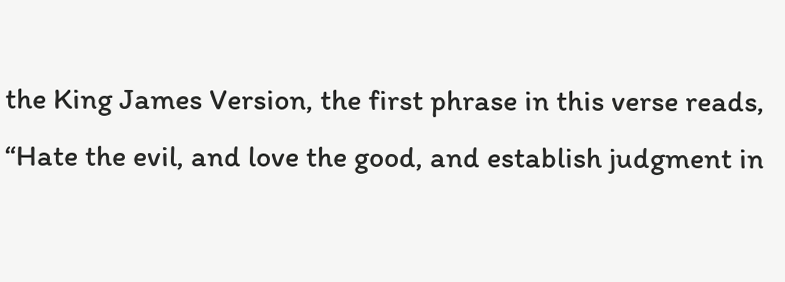the King James Version, the first phrase in this verse reads, “Hate the evil, and love the good, and establish judgment in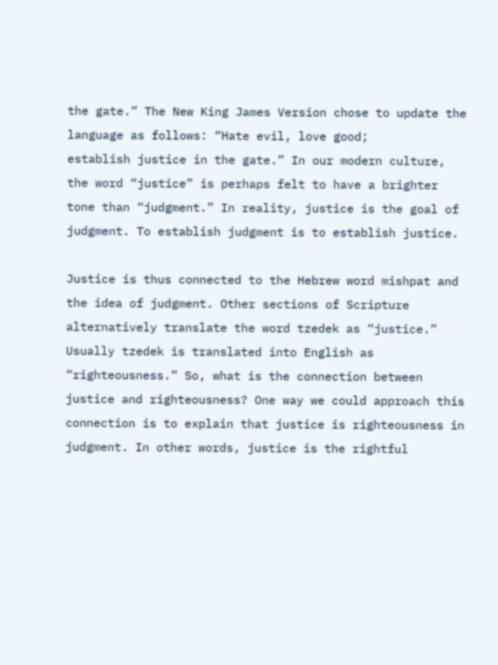the gate.” The New King James Version chose to update the language as follows: “Hate evil, love good;
establish justice in the gate.” In our modern culture, the word “justice” is perhaps felt to have a brighter tone than “judgment.” In reality, justice is the goal of judgment. To establish judgment is to establish justice.

Justice is thus connected to the Hebrew word mishpat and the idea of judgment. Other sections of Scripture alternatively translate the word tzedek as “justice.” Usually tzedek is translated into English as “righteousness.” So, what is the connection between justice and righteousness? One way we could approach this connection is to explain that justice is righteousness in judgment. In other words, justice is the rightful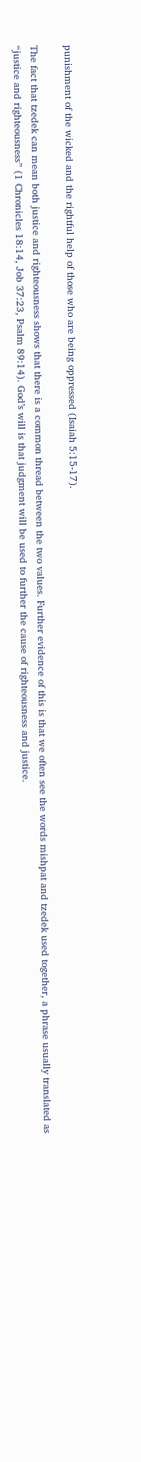punishment of the wicked and the rightful help of those who are being oppressed (Isaiah 5:15-17).

The fact that tzedek can mean both justice and righteousness shows that there is a common thread between the two values. Further evidence of this is that we often see the words mishpat and tzedek used together, a phrase usually translated as “justice and righteousness” (1 Chronicles 18:14, Job 37:23, Psalm 89:14). God’s will is that judgment will be used to further the cause of righteousness and justice.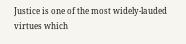Justice is one of the most widely-lauded virtues which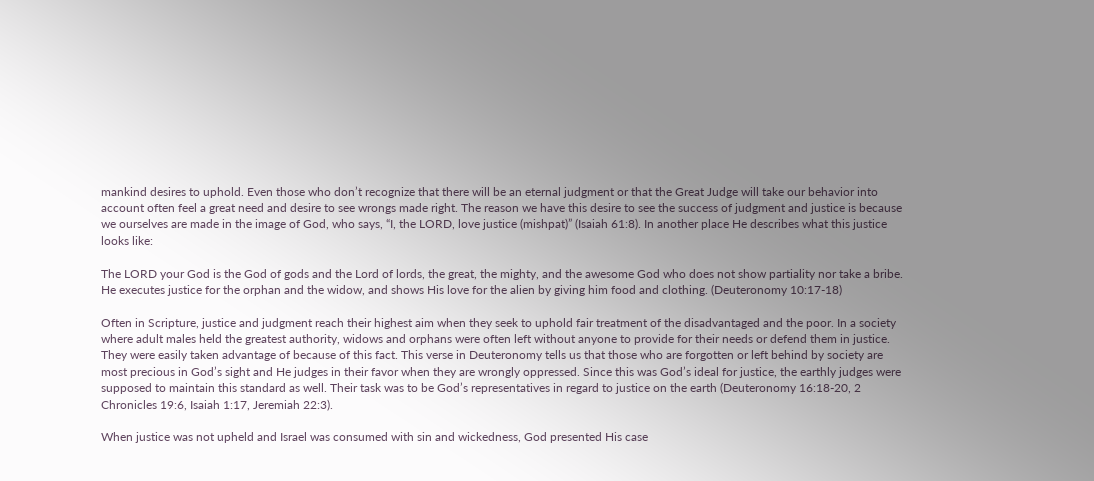mankind desires to uphold. Even those who don’t recognize that there will be an eternal judgment or that the Great Judge will take our behavior into account often feel a great need and desire to see wrongs made right. The reason we have this desire to see the success of judgment and justice is because we ourselves are made in the image of God, who says, “I, the LORD, love justice (mishpat)” (Isaiah 61:8). In another place He describes what this justice looks like:

The LORD your God is the God of gods and the Lord of lords, the great, the mighty, and the awesome God who does not show partiality nor take a bribe. He executes justice for the orphan and the widow, and shows His love for the alien by giving him food and clothing. (Deuteronomy 10:17-18)

Often in Scripture, justice and judgment reach their highest aim when they seek to uphold fair treatment of the disadvantaged and the poor. In a society where adult males held the greatest authority, widows and orphans were often left without anyone to provide for their needs or defend them in justice. They were easily taken advantage of because of this fact. This verse in Deuteronomy tells us that those who are forgotten or left behind by society are most precious in God’s sight and He judges in their favor when they are wrongly oppressed. Since this was God’s ideal for justice, the earthly judges were supposed to maintain this standard as well. Their task was to be God’s representatives in regard to justice on the earth (Deuteronomy 16:18-20, 2 Chronicles 19:6, Isaiah 1:17, Jeremiah 22:3).

When justice was not upheld and Israel was consumed with sin and wickedness, God presented His case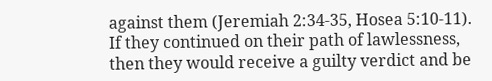against them (Jeremiah 2:34-35, Hosea 5:10-11). If they continued on their path of lawlessness, then they would receive a guilty verdict and be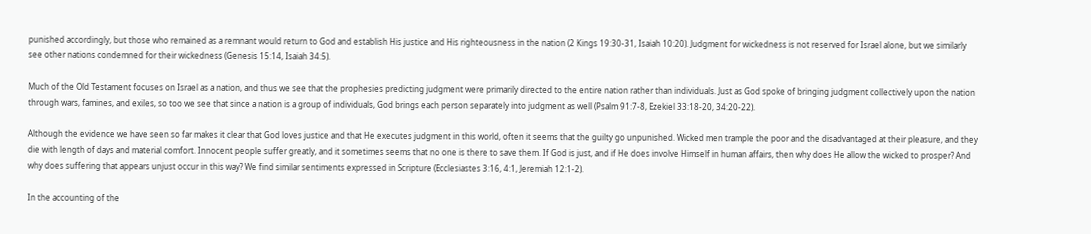punished accordingly, but those who remained as a remnant would return to God and establish His justice and His righteousness in the nation (2 Kings 19:30-31, Isaiah 10:20). Judgment for wickedness is not reserved for Israel alone, but we similarly see other nations condemned for their wickedness (Genesis 15:14, Isaiah 34:5).

Much of the Old Testament focuses on Israel as a nation, and thus we see that the prophesies predicting judgment were primarily directed to the entire nation rather than individuals. Just as God spoke of bringing judgment collectively upon the nation through wars, famines, and exiles, so too we see that since a nation is a group of individuals, God brings each person separately into judgment as well (Psalm 91:7-8, Ezekiel 33:18-20, 34:20-22).

Although the evidence we have seen so far makes it clear that God loves justice and that He executes judgment in this world, often it seems that the guilty go unpunished. Wicked men trample the poor and the disadvantaged at their pleasure, and they die with length of days and material comfort. Innocent people suffer greatly, and it sometimes seems that no one is there to save them. If God is just, and if He does involve Himself in human affairs, then why does He allow the wicked to prosper? And why does suffering that appears unjust occur in this way? We find similar sentiments expressed in Scripture (Ecclesiastes 3:16, 4:1, Jeremiah 12:1-2).

In the accounting of the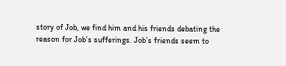story of Job, we find him and his friends debating the reason for Job’s sufferings. Job’s friends seem to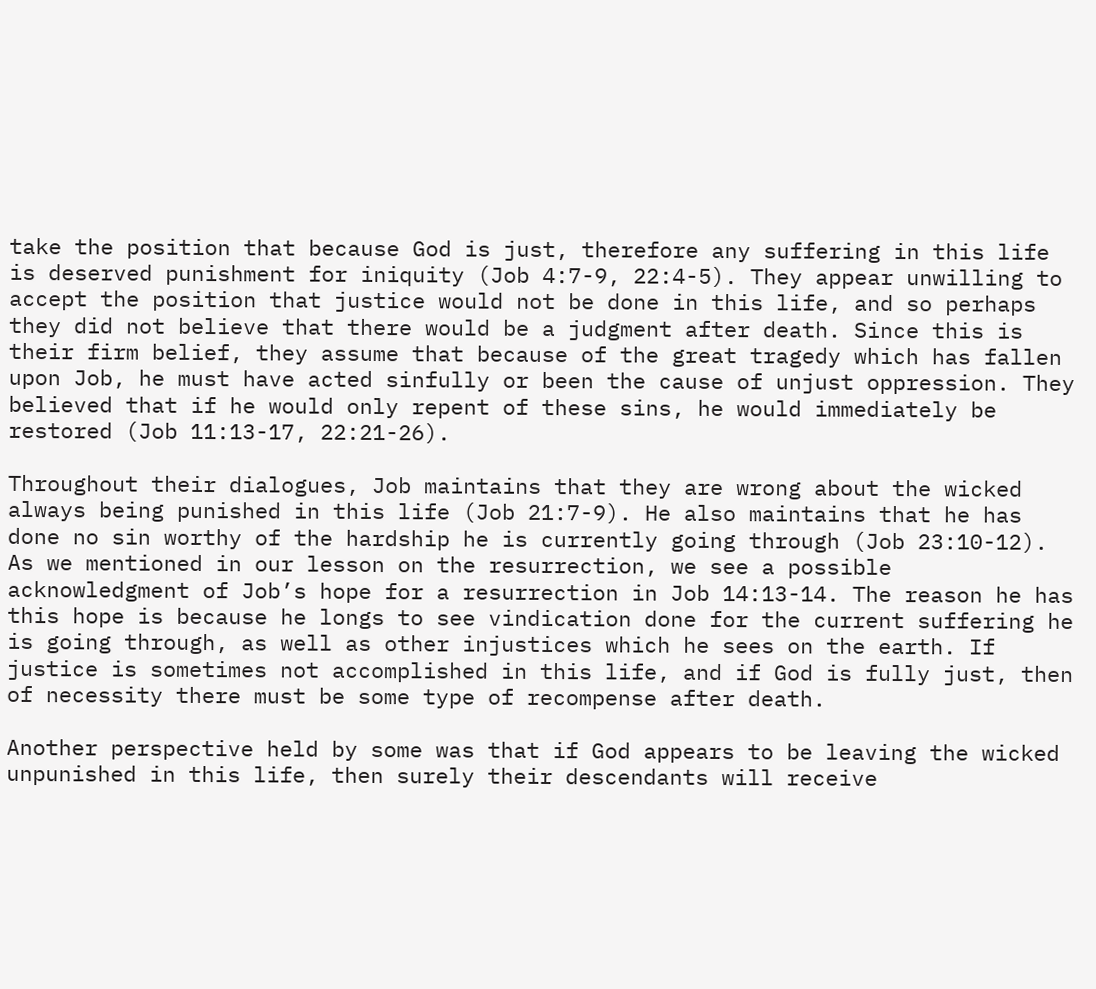take the position that because God is just, therefore any suffering in this life is deserved punishment for iniquity (Job 4:7-9, 22:4-5). They appear unwilling to accept the position that justice would not be done in this life, and so perhaps they did not believe that there would be a judgment after death. Since this is their firm belief, they assume that because of the great tragedy which has fallen upon Job, he must have acted sinfully or been the cause of unjust oppression. They believed that if he would only repent of these sins, he would immediately be restored (Job 11:13-17, 22:21-26).

Throughout their dialogues, Job maintains that they are wrong about the wicked always being punished in this life (Job 21:7-9). He also maintains that he has done no sin worthy of the hardship he is currently going through (Job 23:10-12). As we mentioned in our lesson on the resurrection, we see a possible acknowledgment of Job’s hope for a resurrection in Job 14:13-14. The reason he has this hope is because he longs to see vindication done for the current suffering he is going through, as well as other injustices which he sees on the earth. If justice is sometimes not accomplished in this life, and if God is fully just, then of necessity there must be some type of recompense after death.

Another perspective held by some was that if God appears to be leaving the wicked unpunished in this life, then surely their descendants will receive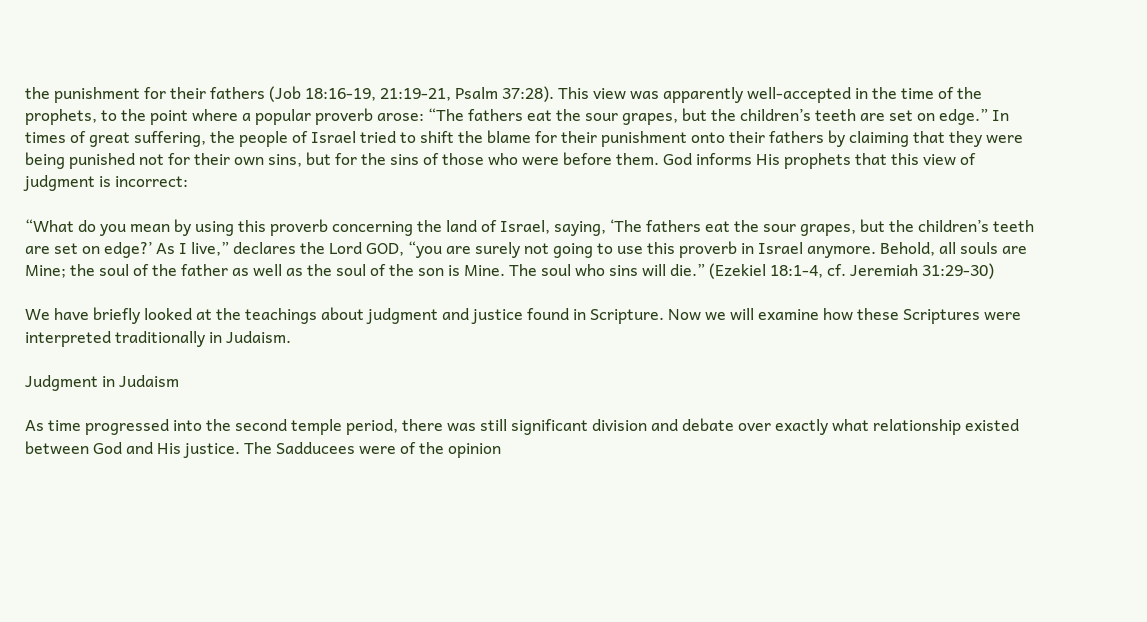the punishment for their fathers (Job 18:16-19, 21:19-21, Psalm 37:28). This view was apparently well-accepted in the time of the prophets, to the point where a popular proverb arose: “The fathers eat the sour grapes, but the children’s teeth are set on edge.” In times of great suffering, the people of Israel tried to shift the blame for their punishment onto their fathers by claiming that they were being punished not for their own sins, but for the sins of those who were before them. God informs His prophets that this view of judgment is incorrect:

“What do you mean by using this proverb concerning the land of Israel, saying, ‘The fathers eat the sour grapes, but the children’s teeth are set on edge?’ As I live,” declares the Lord GOD, “you are surely not going to use this proverb in Israel anymore. Behold, all souls are Mine; the soul of the father as well as the soul of the son is Mine. The soul who sins will die.” (Ezekiel 18:1-4, cf. Jeremiah 31:29-30)

We have briefly looked at the teachings about judgment and justice found in Scripture. Now we will examine how these Scriptures were interpreted traditionally in Judaism.

Judgment in Judaism

As time progressed into the second temple period, there was still significant division and debate over exactly what relationship existed between God and His justice. The Sadducees were of the opinion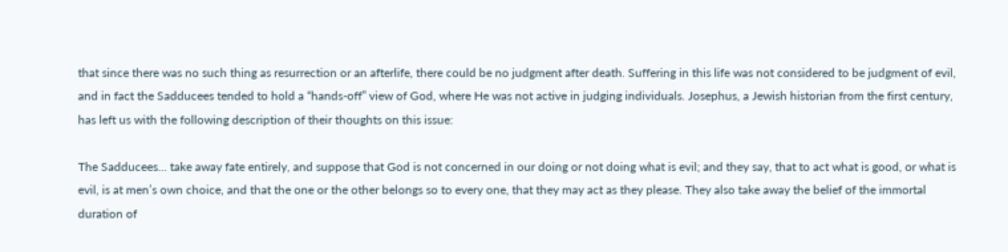that since there was no such thing as resurrection or an afterlife, there could be no judgment after death. Suffering in this life was not considered to be judgment of evil, and in fact the Sadducees tended to hold a “hands-off” view of God, where He was not active in judging individuals. Josephus, a Jewish historian from the first century, has left us with the following description of their thoughts on this issue:

The Sadducees… take away fate entirely, and suppose that God is not concerned in our doing or not doing what is evil; and they say, that to act what is good, or what is evil, is at men’s own choice, and that the one or the other belongs so to every one, that they may act as they please. They also take away the belief of the immortal duration of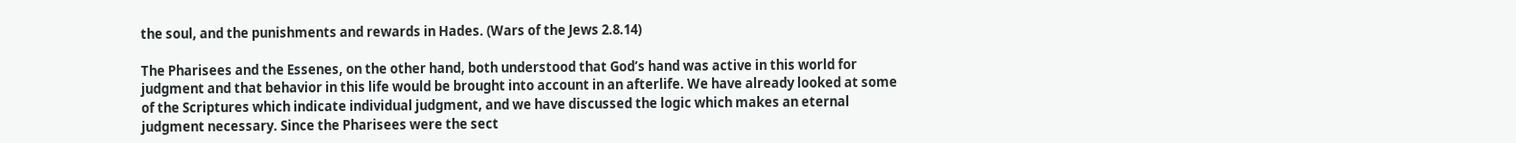the soul, and the punishments and rewards in Hades. (Wars of the Jews 2.8.14)

The Pharisees and the Essenes, on the other hand, both understood that God’s hand was active in this world for judgment and that behavior in this life would be brought into account in an afterlife. We have already looked at some of the Scriptures which indicate individual judgment, and we have discussed the logic which makes an eternal judgment necessary. Since the Pharisees were the sect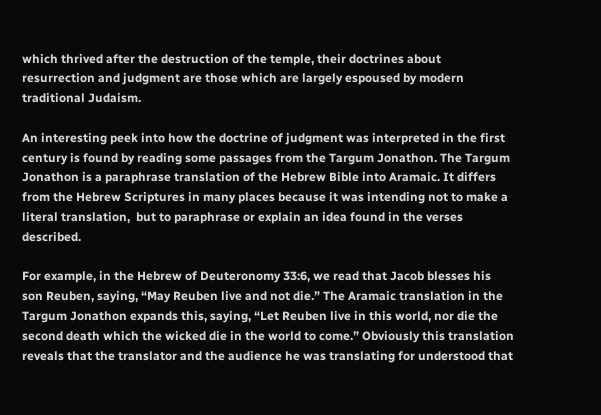which thrived after the destruction of the temple, their doctrines about resurrection and judgment are those which are largely espoused by modern traditional Judaism.

An interesting peek into how the doctrine of judgment was interpreted in the first century is found by reading some passages from the Targum Jonathon. The Targum Jonathon is a paraphrase translation of the Hebrew Bible into Aramaic. It differs from the Hebrew Scriptures in many places because it was intending not to make a literal translation,  but to paraphrase or explain an idea found in the verses described.

For example, in the Hebrew of Deuteronomy 33:6, we read that Jacob blesses his son Reuben, saying, “May Reuben live and not die.” The Aramaic translation in the Targum Jonathon expands this, saying, “Let Reuben live in this world, nor die the second death which the wicked die in the world to come.” Obviously this translation reveals that the translator and the audience he was translating for understood that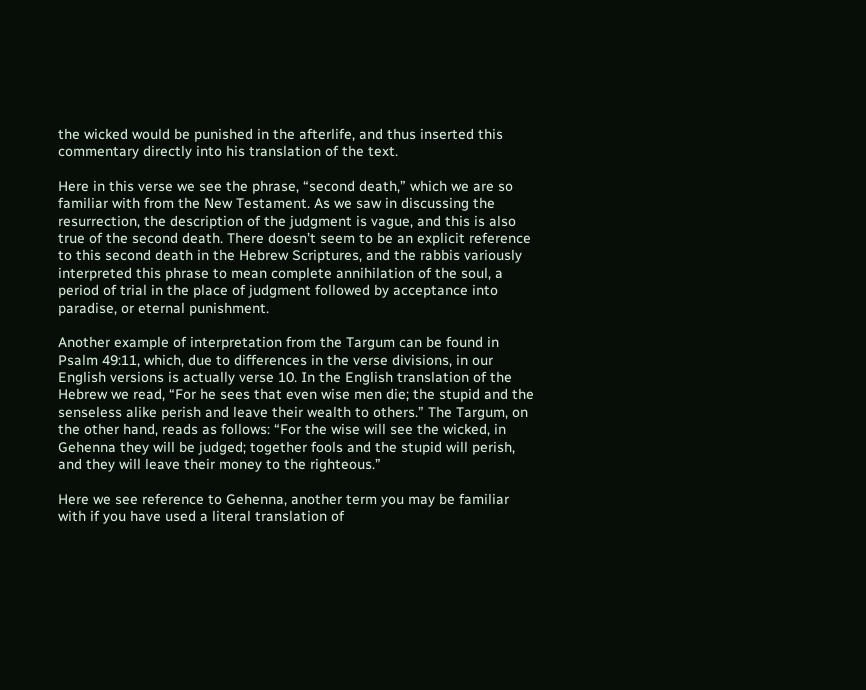the wicked would be punished in the afterlife, and thus inserted this commentary directly into his translation of the text.

Here in this verse we see the phrase, “second death,” which we are so familiar with from the New Testament. As we saw in discussing the resurrection, the description of the judgment is vague, and this is also true of the second death. There doesn’t seem to be an explicit reference to this second death in the Hebrew Scriptures, and the rabbis variously interpreted this phrase to mean complete annihilation of the soul, a period of trial in the place of judgment followed by acceptance into paradise, or eternal punishment.

Another example of interpretation from the Targum can be found in Psalm 49:11, which, due to differences in the verse divisions, in our English versions is actually verse 10. In the English translation of the Hebrew we read, “For he sees that even wise men die; the stupid and the senseless alike perish and leave their wealth to others.” The Targum, on the other hand, reads as follows: “For the wise will see the wicked, in Gehenna they will be judged; together fools and the stupid will perish, and they will leave their money to the righteous.”

Here we see reference to Gehenna, another term you may be familiar with if you have used a literal translation of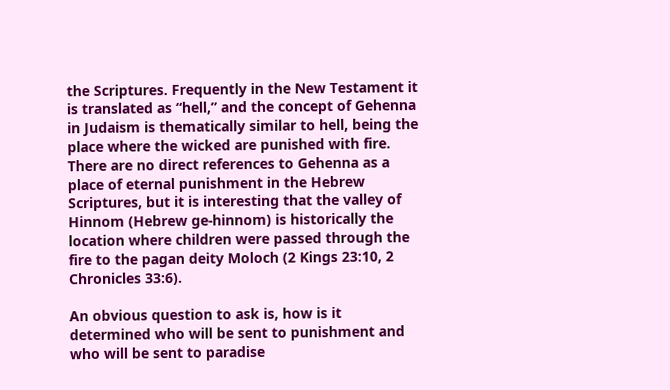the Scriptures. Frequently in the New Testament it is translated as “hell,” and the concept of Gehenna in Judaism is thematically similar to hell, being the place where the wicked are punished with fire. There are no direct references to Gehenna as a place of eternal punishment in the Hebrew Scriptures, but it is interesting that the valley of Hinnom (Hebrew ge-hinnom) is historically the location where children were passed through the fire to the pagan deity Moloch (2 Kings 23:10, 2 Chronicles 33:6).

An obvious question to ask is, how is it determined who will be sent to punishment and who will be sent to paradise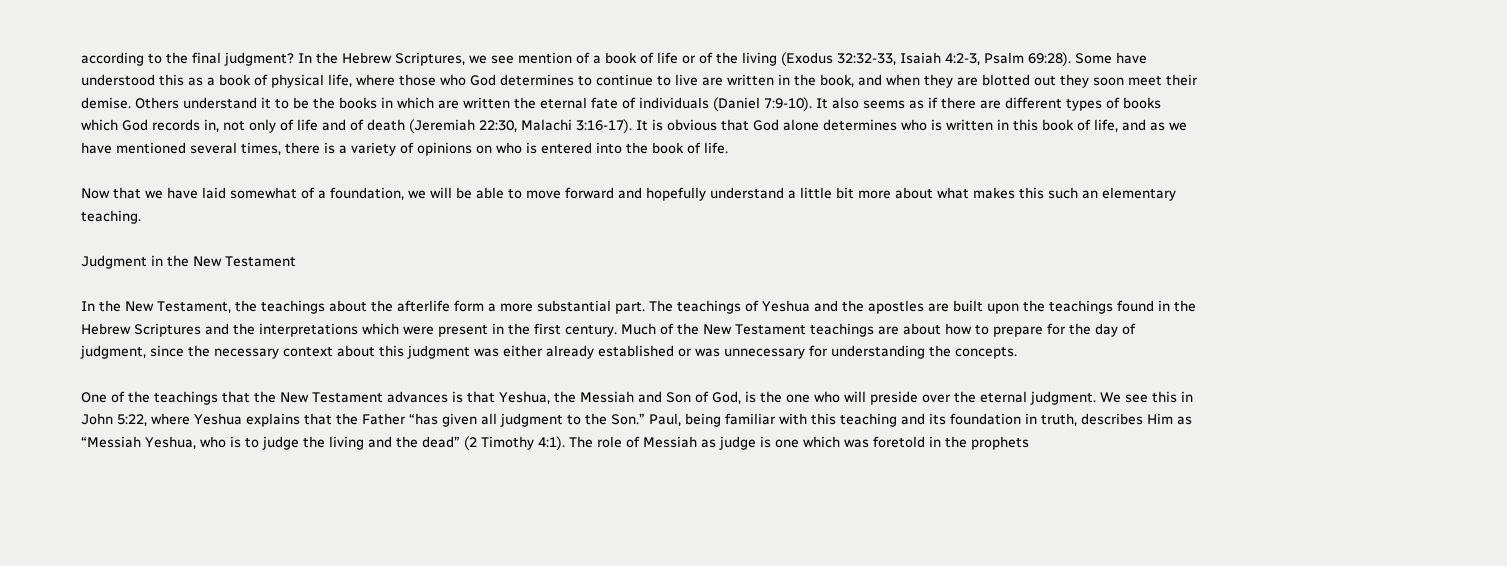according to the final judgment? In the Hebrew Scriptures, we see mention of a book of life or of the living (Exodus 32:32-33, Isaiah 4:2-3, Psalm 69:28). Some have understood this as a book of physical life, where those who God determines to continue to live are written in the book, and when they are blotted out they soon meet their demise. Others understand it to be the books in which are written the eternal fate of individuals (Daniel 7:9-10). It also seems as if there are different types of books which God records in, not only of life and of death (Jeremiah 22:30, Malachi 3:16-17). It is obvious that God alone determines who is written in this book of life, and as we have mentioned several times, there is a variety of opinions on who is entered into the book of life.

Now that we have laid somewhat of a foundation, we will be able to move forward and hopefully understand a little bit more about what makes this such an elementary teaching.

Judgment in the New Testament

In the New Testament, the teachings about the afterlife form a more substantial part. The teachings of Yeshua and the apostles are built upon the teachings found in the Hebrew Scriptures and the interpretations which were present in the first century. Much of the New Testament teachings are about how to prepare for the day of judgment, since the necessary context about this judgment was either already established or was unnecessary for understanding the concepts.

One of the teachings that the New Testament advances is that Yeshua, the Messiah and Son of God, is the one who will preside over the eternal judgment. We see this in John 5:22, where Yeshua explains that the Father “has given all judgment to the Son.” Paul, being familiar with this teaching and its foundation in truth, describes Him as “Messiah Yeshua, who is to judge the living and the dead” (2 Timothy 4:1). The role of Messiah as judge is one which was foretold in the prophets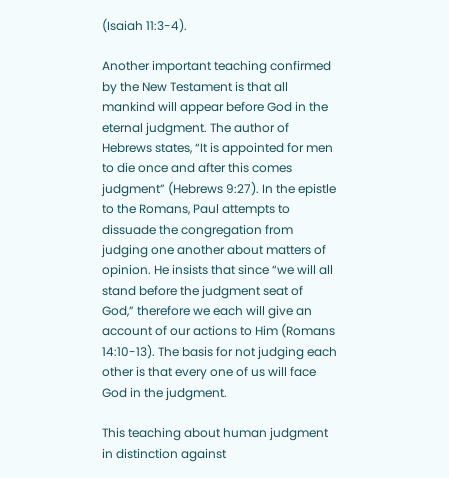(Isaiah 11:3-4).

Another important teaching confirmed by the New Testament is that all mankind will appear before God in the eternal judgment. The author of Hebrews states, “It is appointed for men to die once and after this comes judgment” (Hebrews 9:27). In the epistle to the Romans, Paul attempts to dissuade the congregation from judging one another about matters of opinion. He insists that since “we will all stand before the judgment seat of God,” therefore we each will give an account of our actions to Him (Romans 14:10-13). The basis for not judging each other is that every one of us will face God in the judgment.

This teaching about human judgment in distinction against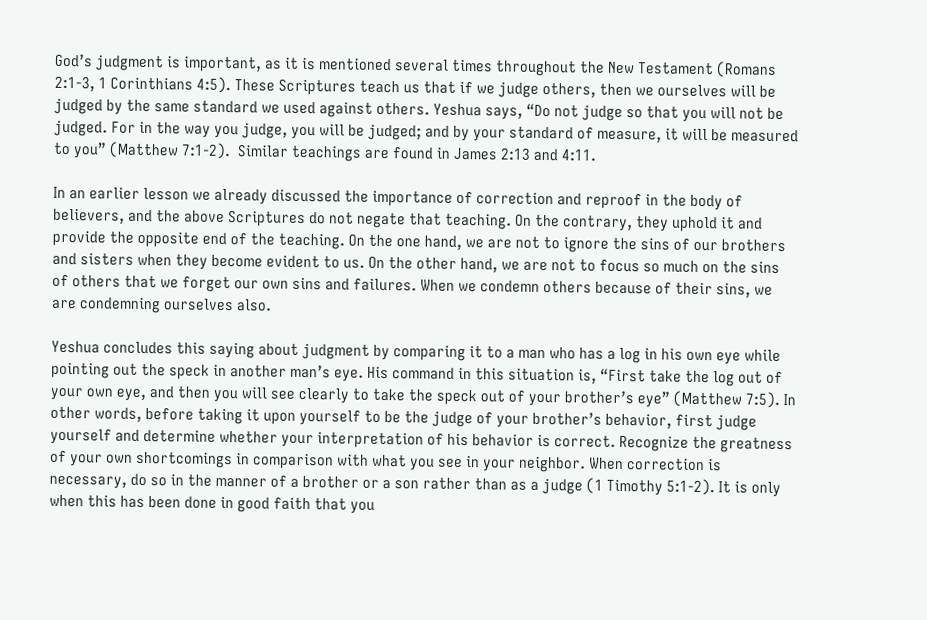God’s judgment is important, as it is mentioned several times throughout the New Testament (Romans 2:1-3, 1 Corinthians 4:5). These Scriptures teach us that if we judge others, then we ourselves will be judged by the same standard we used against others. Yeshua says, “Do not judge so that you will not be judged. For in the way you judge, you will be judged; and by your standard of measure, it will be measured to you” (Matthew 7:1-2).  Similar teachings are found in James 2:13 and 4:11.

In an earlier lesson we already discussed the importance of correction and reproof in the body of believers, and the above Scriptures do not negate that teaching. On the contrary, they uphold it and provide the opposite end of the teaching. On the one hand, we are not to ignore the sins of our brothers and sisters when they become evident to us. On the other hand, we are not to focus so much on the sins of others that we forget our own sins and failures. When we condemn others because of their sins, we are condemning ourselves also.

Yeshua concludes this saying about judgment by comparing it to a man who has a log in his own eye while pointing out the speck in another man’s eye. His command in this situation is, “First take the log out of your own eye, and then you will see clearly to take the speck out of your brother’s eye” (Matthew 7:5). In other words, before taking it upon yourself to be the judge of your brother’s behavior, first judge yourself and determine whether your interpretation of his behavior is correct. Recognize the greatness of your own shortcomings in comparison with what you see in your neighbor. When correction is necessary, do so in the manner of a brother or a son rather than as a judge (1 Timothy 5:1-2). It is only when this has been done in good faith that you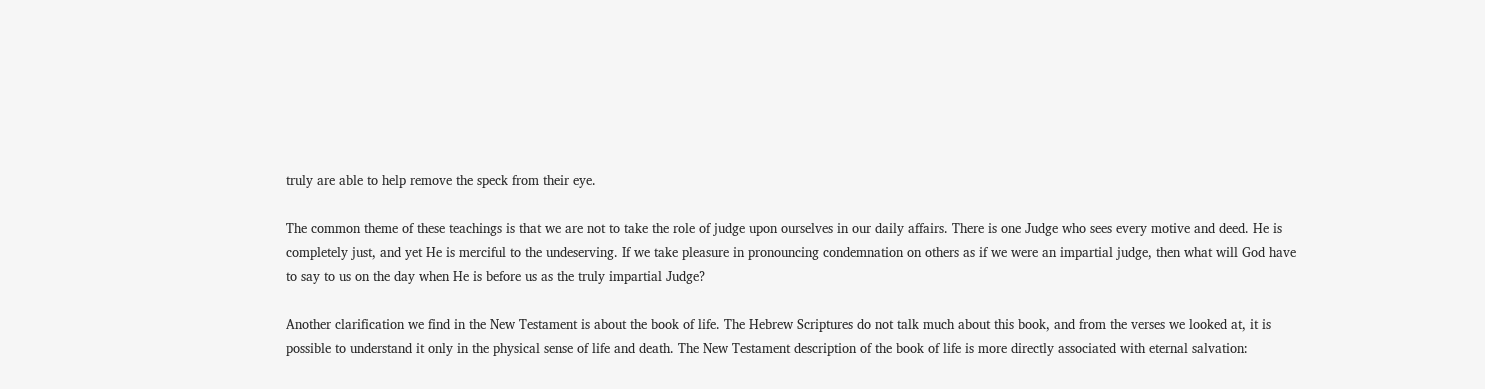truly are able to help remove the speck from their eye.

The common theme of these teachings is that we are not to take the role of judge upon ourselves in our daily affairs. There is one Judge who sees every motive and deed. He is completely just, and yet He is merciful to the undeserving. If we take pleasure in pronouncing condemnation on others as if we were an impartial judge, then what will God have to say to us on the day when He is before us as the truly impartial Judge?

Another clarification we find in the New Testament is about the book of life. The Hebrew Scriptures do not talk much about this book, and from the verses we looked at, it is possible to understand it only in the physical sense of life and death. The New Testament description of the book of life is more directly associated with eternal salvation: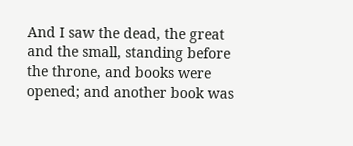And I saw the dead, the great and the small, standing before the throne, and books were opened; and another book was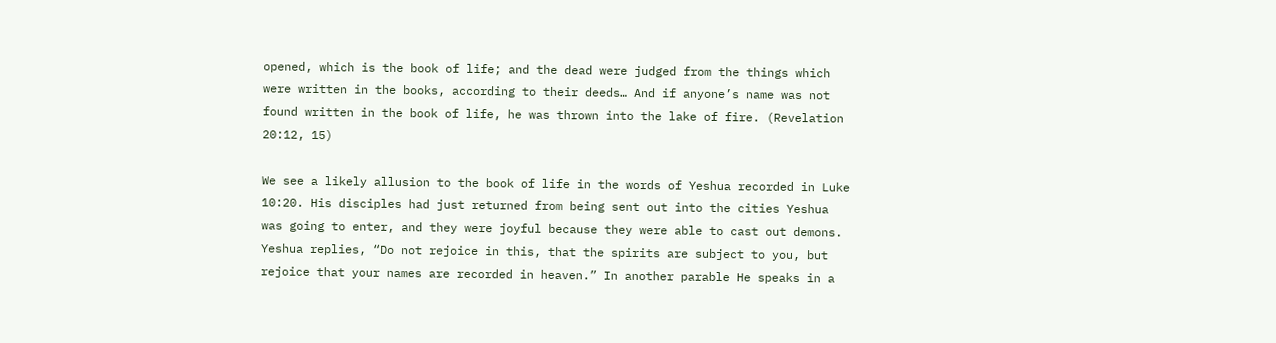opened, which is the book of life; and the dead were judged from the things which were written in the books, according to their deeds… And if anyone’s name was not found written in the book of life, he was thrown into the lake of fire. (Revelation 20:12, 15)

We see a likely allusion to the book of life in the words of Yeshua recorded in Luke 10:20. His disciples had just returned from being sent out into the cities Yeshua was going to enter, and they were joyful because they were able to cast out demons. Yeshua replies, “Do not rejoice in this, that the spirits are subject to you, but rejoice that your names are recorded in heaven.” In another parable He speaks in a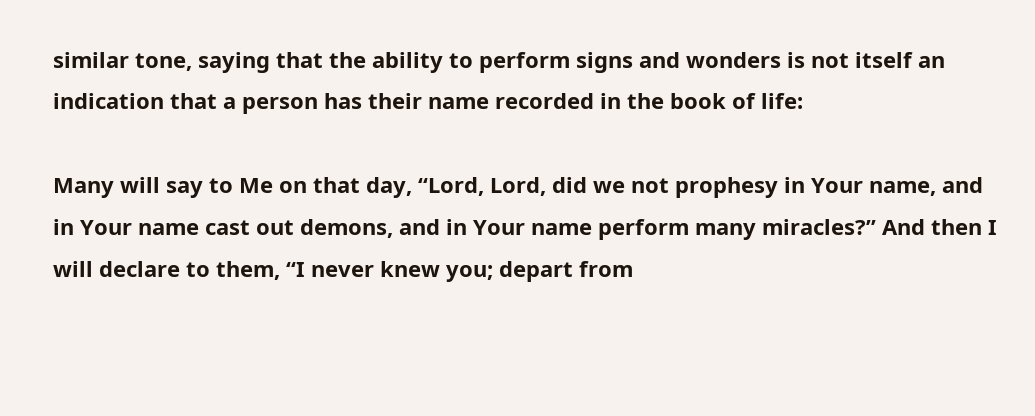similar tone, saying that the ability to perform signs and wonders is not itself an indication that a person has their name recorded in the book of life:

Many will say to Me on that day, “Lord, Lord, did we not prophesy in Your name, and in Your name cast out demons, and in Your name perform many miracles?” And then I will declare to them, “I never knew you; depart from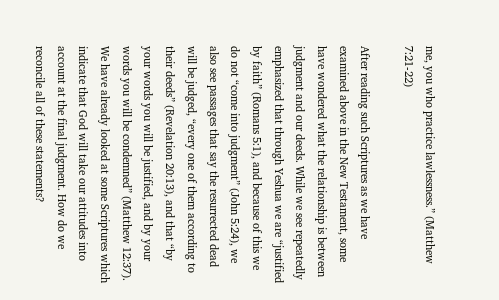me, you who practice lawlessness.” (Matthew 7:21-22)

After reading such Scriptures as we have examined above in the New Testament, some have wondered what the relationship is between judgment and our deeds. While we see repeatedly emphasized that through Yeshua we are “justified by faith” (Romans 5:1), and because of this we do not “come into judgment” (John 5:24), we also see passages that say the resurrected dead will be judged, “every one of them according to their deeds” (Revelation 20:13), and that “by your words you will be justified, and by your words you will be condemned” (Matthew 12:37). We have already looked at some Scriptures which indicate that God will take our attitudes into account at the final judgment. How do we reconcile all of these statements?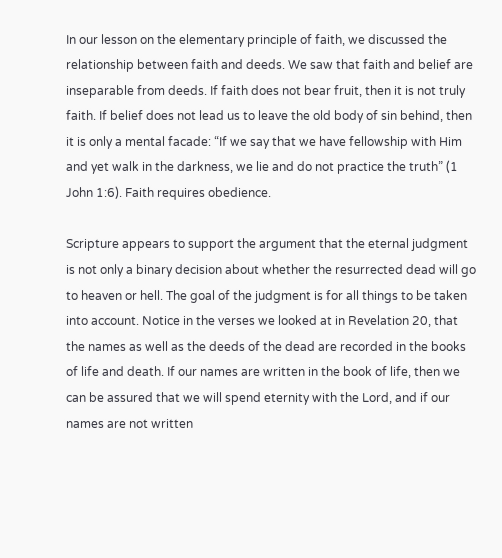In our lesson on the elementary principle of faith, we discussed the relationship between faith and deeds. We saw that faith and belief are inseparable from deeds. If faith does not bear fruit, then it is not truly faith. If belief does not lead us to leave the old body of sin behind, then it is only a mental facade: “If we say that we have fellowship with Him and yet walk in the darkness, we lie and do not practice the truth” (1 John 1:6). Faith requires obedience.

Scripture appears to support the argument that the eternal judgment is not only a binary decision about whether the resurrected dead will go to heaven or hell. The goal of the judgment is for all things to be taken into account. Notice in the verses we looked at in Revelation 20, that the names as well as the deeds of the dead are recorded in the books of life and death. If our names are written in the book of life, then we can be assured that we will spend eternity with the Lord, and if our names are not written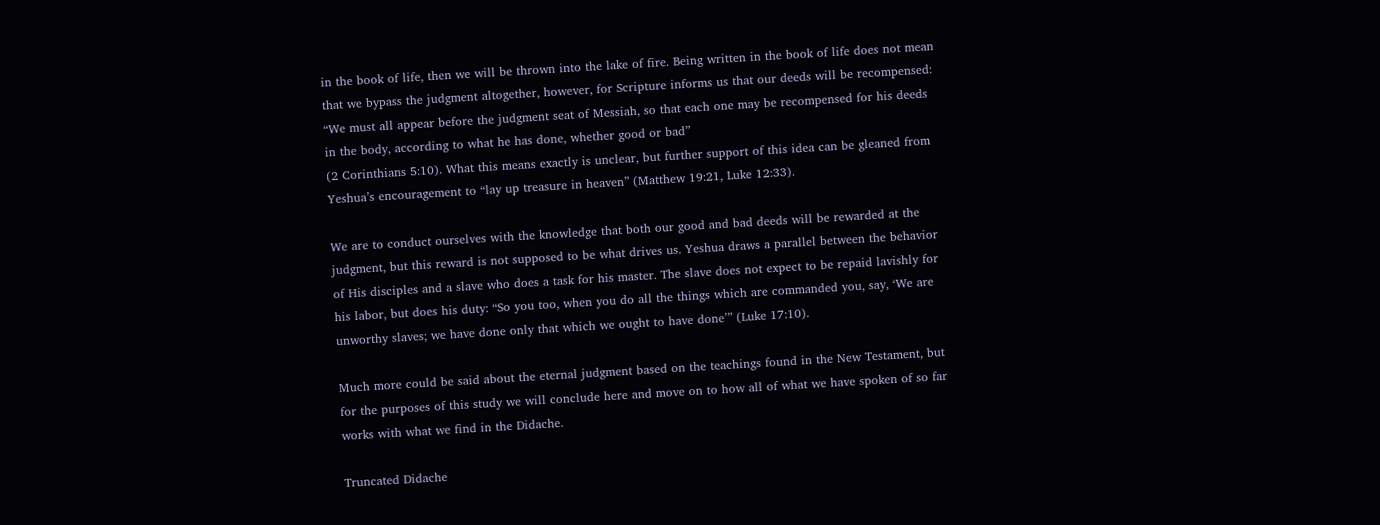in the book of life, then we will be thrown into the lake of fire. Being written in the book of life does not mean that we bypass the judgment altogether, however, for Scripture informs us that our deeds will be recompensed: “We must all appear before the judgment seat of Messiah, so that each one may be recompensed for his deeds in the body, according to what he has done, whether good or bad”
(2 Corinthians 5:10). What this means exactly is unclear, but further support of this idea can be gleaned from Yeshua’s encouragement to “lay up treasure in heaven” (Matthew 19:21, Luke 12:33).

We are to conduct ourselves with the knowledge that both our good and bad deeds will be rewarded at the judgment, but this reward is not supposed to be what drives us. Yeshua draws a parallel between the behavior of His disciples and a slave who does a task for his master. The slave does not expect to be repaid lavishly for his labor, but does his duty: “So you too, when you do all the things which are commanded you, say, ‘We are unworthy slaves; we have done only that which we ought to have done’” (Luke 17:10).

Much more could be said about the eternal judgment based on the teachings found in the New Testament, but for the purposes of this study we will conclude here and move on to how all of what we have spoken of so far works with what we find in the Didache.

Truncated Didache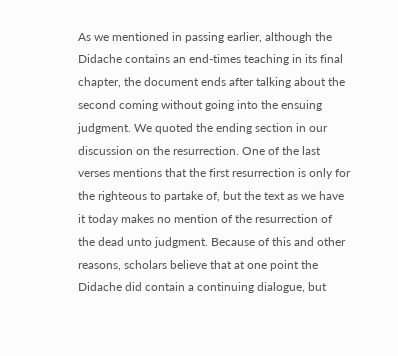As we mentioned in passing earlier, although the Didache contains an end-times teaching in its final chapter, the document ends after talking about the second coming without going into the ensuing judgment. We quoted the ending section in our discussion on the resurrection. One of the last verses mentions that the first resurrection is only for the righteous to partake of, but the text as we have it today makes no mention of the resurrection of the dead unto judgment. Because of this and other reasons, scholars believe that at one point the Didache did contain a continuing dialogue, but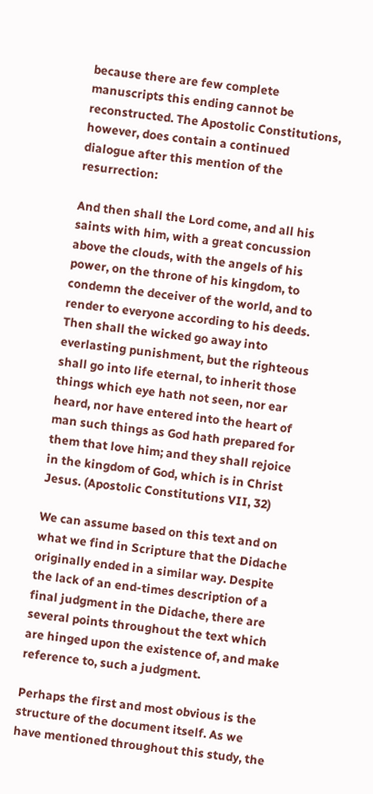because there are few complete manuscripts this ending cannot be reconstructed. The Apostolic Constitutions, however, does contain a continued dialogue after this mention of the resurrection:

And then shall the Lord come, and all his saints with him, with a great concussion above the clouds, with the angels of his power, on the throne of his kingdom, to condemn the deceiver of the world, and to render to everyone according to his deeds. Then shall the wicked go away into everlasting punishment, but the righteous shall go into life eternal, to inherit those things which eye hath not seen, nor ear heard, nor have entered into the heart of man such things as God hath prepared for them that love him; and they shall rejoice in the kingdom of God, which is in Christ Jesus. (Apostolic Constitutions VII, 32)

We can assume based on this text and on what we find in Scripture that the Didache originally ended in a similar way. Despite the lack of an end-times description of a final judgment in the Didache, there are several points throughout the text which are hinged upon the existence of, and make reference to, such a judgment.

Perhaps the first and most obvious is the structure of the document itself. As we have mentioned throughout this study, the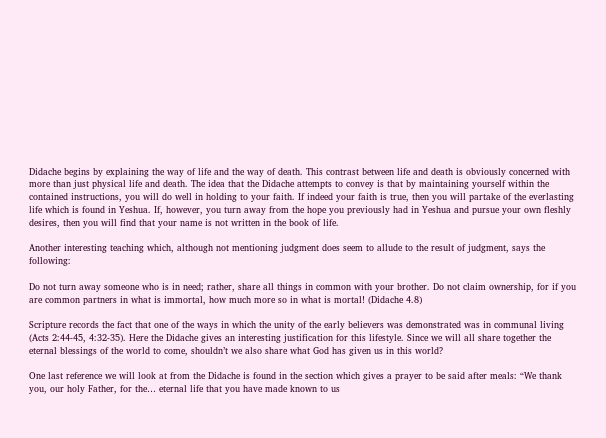Didache begins by explaining the way of life and the way of death. This contrast between life and death is obviously concerned with more than just physical life and death. The idea that the Didache attempts to convey is that by maintaining yourself within the contained instructions, you will do well in holding to your faith. If indeed your faith is true, then you will partake of the everlasting life which is found in Yeshua. If, however, you turn away from the hope you previously had in Yeshua and pursue your own fleshly desires, then you will find that your name is not written in the book of life.

Another interesting teaching which, although not mentioning judgment does seem to allude to the result of judgment, says the following:

Do not turn away someone who is in need; rather, share all things in common with your brother. Do not claim ownership, for if you are common partners in what is immortal, how much more so in what is mortal! (Didache 4.8)

Scripture records the fact that one of the ways in which the unity of the early believers was demonstrated was in communal living (Acts 2:44-45, 4:32-35). Here the Didache gives an interesting justification for this lifestyle. Since we will all share together the eternal blessings of the world to come, shouldn’t we also share what God has given us in this world?

One last reference we will look at from the Didache is found in the section which gives a prayer to be said after meals: “We thank you, our holy Father, for the… eternal life that you have made known to us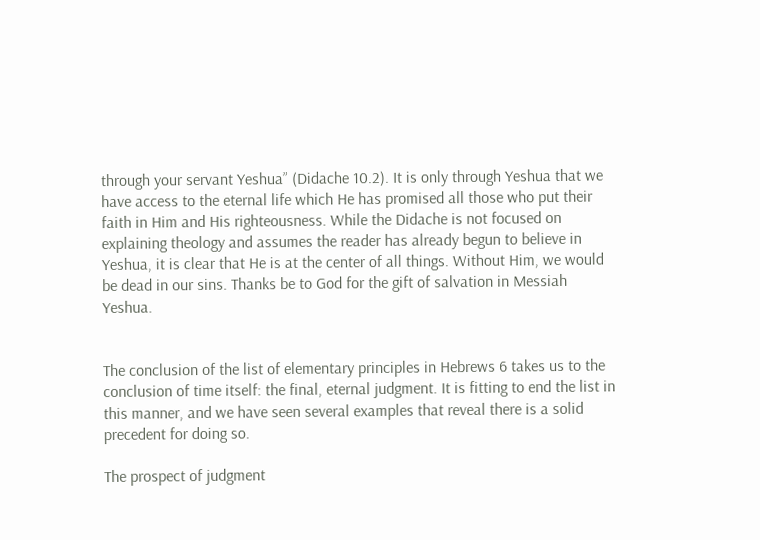through your servant Yeshua” (Didache 10.2). It is only through Yeshua that we have access to the eternal life which He has promised all those who put their faith in Him and His righteousness. While the Didache is not focused on explaining theology and assumes the reader has already begun to believe in Yeshua, it is clear that He is at the center of all things. Without Him, we would be dead in our sins. Thanks be to God for the gift of salvation in Messiah Yeshua.


The conclusion of the list of elementary principles in Hebrews 6 takes us to the conclusion of time itself: the final, eternal judgment. It is fitting to end the list in this manner, and we have seen several examples that reveal there is a solid precedent for doing so.

The prospect of judgment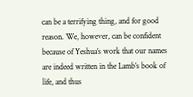can be a terrifying thing, and for good reason. We, however, can be confident because of Yeshua’s work that our names are indeed written in the Lamb’s book of life, and thus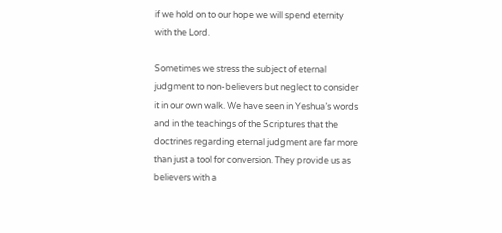if we hold on to our hope we will spend eternity with the Lord.

Sometimes we stress the subject of eternal judgment to non-believers but neglect to consider it in our own walk. We have seen in Yeshua’s words and in the teachings of the Scriptures that the doctrines regarding eternal judgment are far more than just a tool for conversion. They provide us as believers with a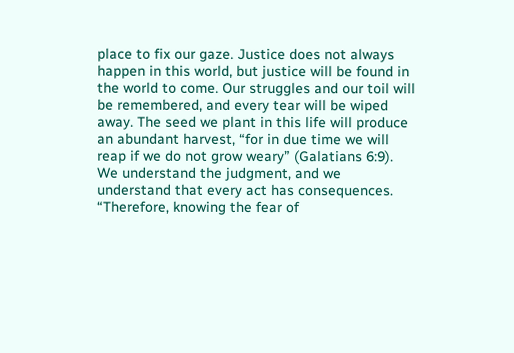place to fix our gaze. Justice does not always happen in this world, but justice will be found in the world to come. Our struggles and our toil will be remembered, and every tear will be wiped away. The seed we plant in this life will produce an abundant harvest, “for in due time we will reap if we do not grow weary” (Galatians 6:9). We understand the judgment, and we understand that every act has consequences. “Therefore, knowing the fear of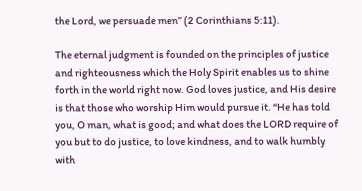the Lord, we persuade men” (2 Corinthians 5:11).

The eternal judgment is founded on the principles of justice and righteousness which the Holy Spirit enables us to shine forth in the world right now. God loves justice, and His desire is that those who worship Him would pursue it. “He has told you, O man, what is good; and what does the LORD require of you but to do justice, to love kindness, and to walk humbly with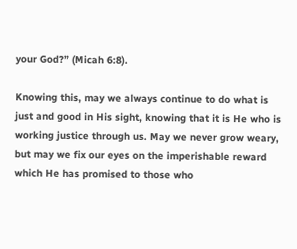your God?” (Micah 6:8).

Knowing this, may we always continue to do what is just and good in His sight, knowing that it is He who is working justice through us. May we never grow weary, but may we fix our eyes on the imperishable reward which He has promised to those who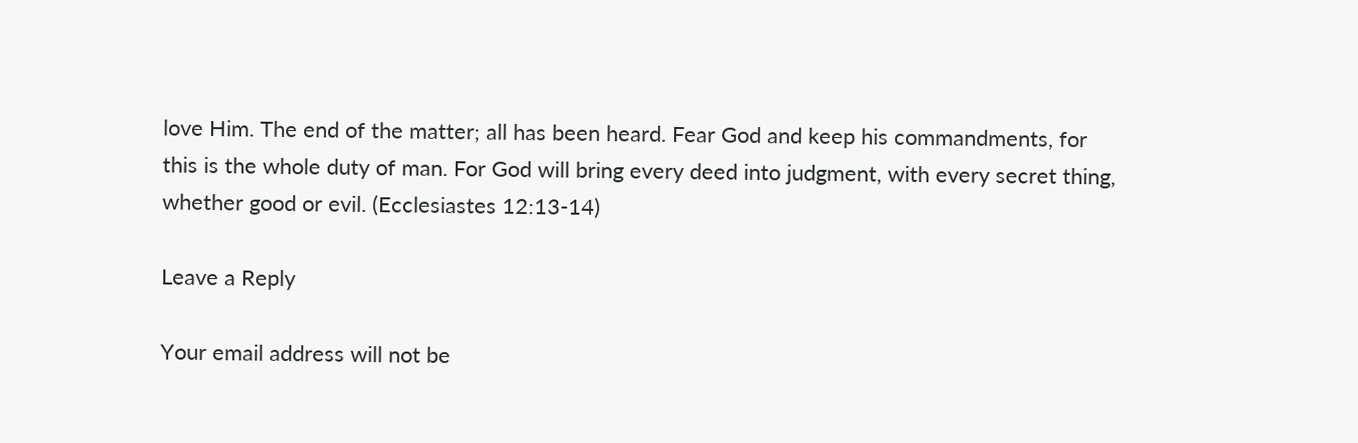love Him. The end of the matter; all has been heard. Fear God and keep his commandments, for this is the whole duty of man. For God will bring every deed into judgment, with every secret thing, whether good or evil. (Ecclesiastes 12:13-14)

Leave a Reply

Your email address will not be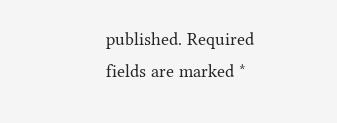published. Required fields are marked *